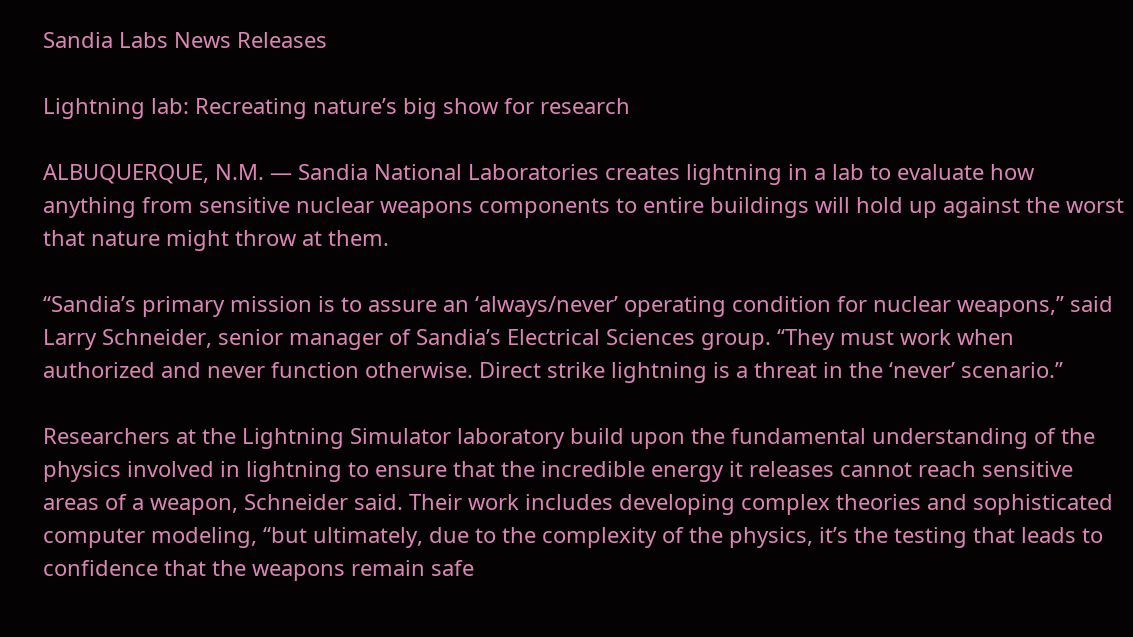Sandia Labs News Releases

Lightning lab: Recreating nature’s big show for research

ALBUQUERQUE, N.M. — Sandia National Laboratories creates lightning in a lab to evaluate how anything from sensitive nuclear weapons components to entire buildings will hold up against the worst that nature might throw at them.

“Sandia’s primary mission is to assure an ‘always/never’ operating condition for nuclear weapons,” said Larry Schneider, senior manager of Sandia’s Electrical Sciences group. “They must work when authorized and never function otherwise. Direct strike lightning is a threat in the ‘never’ scenario.”

Researchers at the Lightning Simulator laboratory build upon the fundamental understanding of the physics involved in lightning to ensure that the incredible energy it releases cannot reach sensitive areas of a weapon, Schneider said. Their work includes developing complex theories and sophisticated computer modeling, “but ultimately, due to the complexity of the physics, it’s the testing that leads to confidence that the weapons remain safe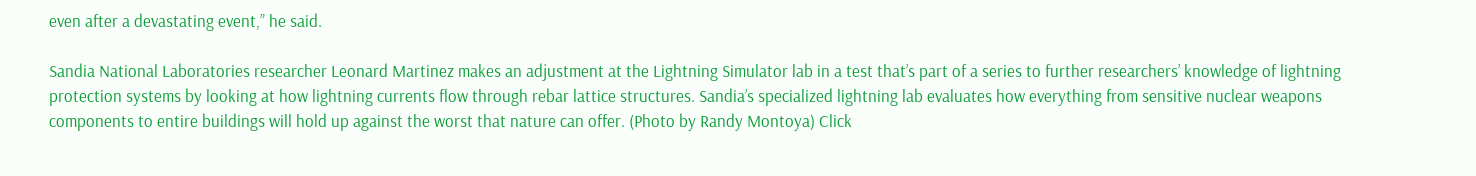even after a devastating event,” he said.

Sandia National Laboratories researcher Leonard Martinez makes an adjustment at the Lightning Simulator lab in a test that’s part of a series to further researchers’ knowledge of lightning protection systems by looking at how lightning currents flow through rebar lattice structures. Sandia’s specialized lightning lab evaluates how everything from sensitive nuclear weapons components to entire buildings will hold up against the worst that nature can offer. (Photo by Randy Montoya) Click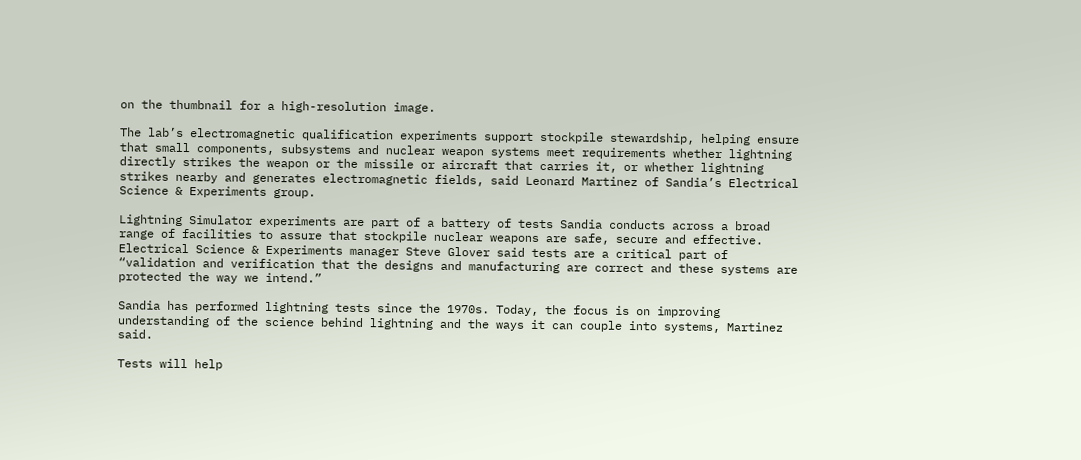on the thumbnail for a high-resolution image.

The lab’s electromagnetic qualification experiments support stockpile stewardship, helping ensure that small components, subsystems and nuclear weapon systems meet requirements whether lightning directly strikes the weapon or the missile or aircraft that carries it, or whether lightning strikes nearby and generates electromagnetic fields, said Leonard Martinez of Sandia’s Electrical Science & Experiments group.

Lightning Simulator experiments are part of a battery of tests Sandia conducts across a broad range of facilities to assure that stockpile nuclear weapons are safe, secure and effective. Electrical Science & Experiments manager Steve Glover said tests are a critical part of “validation and verification that the designs and manufacturing are correct and these systems are protected the way we intend.”

Sandia has performed lightning tests since the 1970s. Today, the focus is on improving understanding of the science behind lightning and the ways it can couple into systems, Martinez said.

Tests will help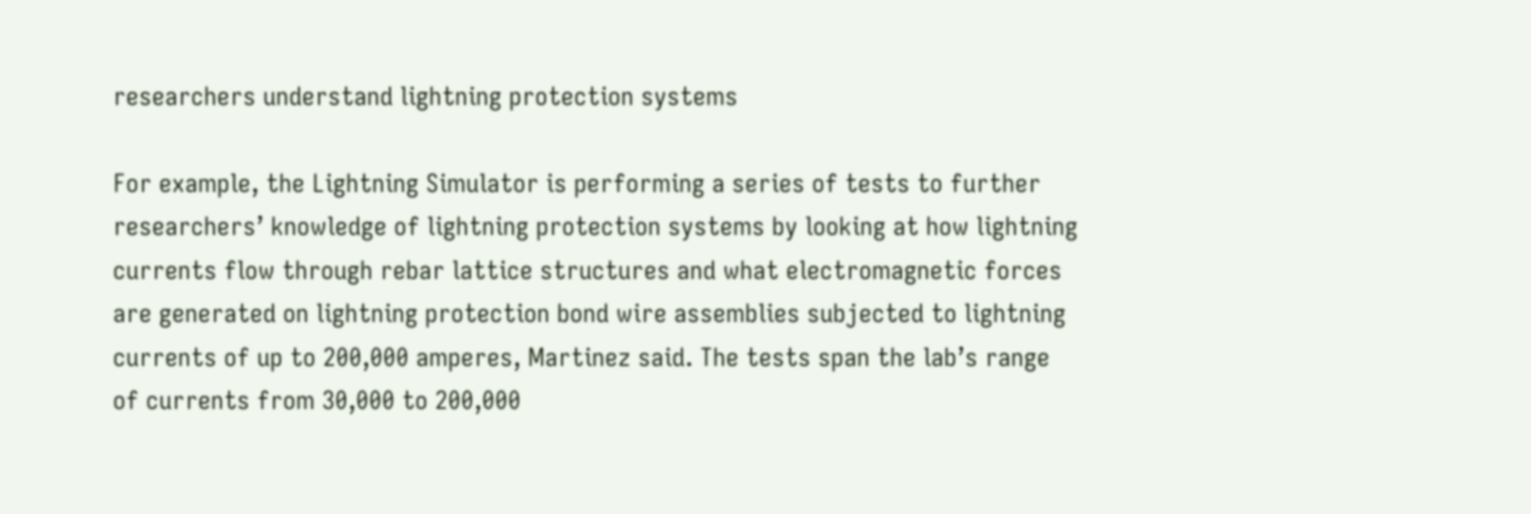researchers understand lightning protection systems

For example, the Lightning Simulator is performing a series of tests to further researchers’ knowledge of lightning protection systems by looking at how lightning currents flow through rebar lattice structures and what electromagnetic forces are generated on lightning protection bond wire assemblies subjected to lightning currents of up to 200,000 amperes, Martinez said. The tests span the lab’s range of currents from 30,000 to 200,000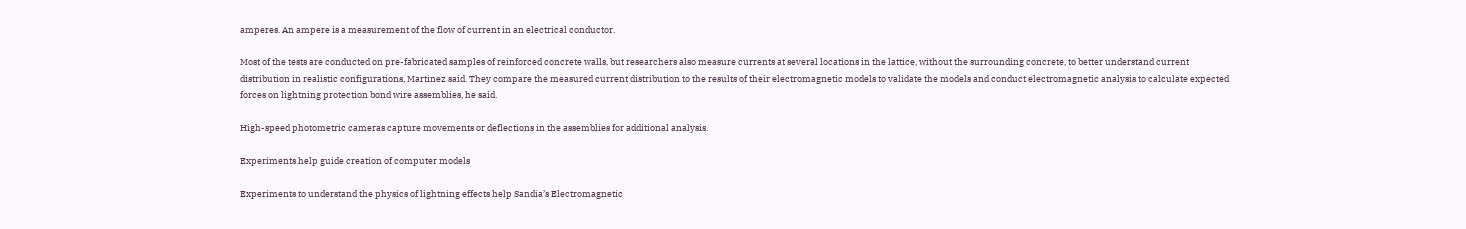amperes. An ampere is a measurement of the flow of current in an electrical conductor.

Most of the tests are conducted on pre-fabricated samples of reinforced concrete walls, but researchers also measure currents at several locations in the lattice, without the surrounding concrete, to better understand current distribution in realistic configurations, Martinez said. They compare the measured current distribution to the results of their electromagnetic models to validate the models and conduct electromagnetic analysis to calculate expected forces on lightning protection bond wire assemblies, he said.

High-speed photometric cameras capture movements or deflections in the assemblies for additional analysis.

Experiments help guide creation of computer models

Experiments to understand the physics of lightning effects help Sandia’s Electromagnetic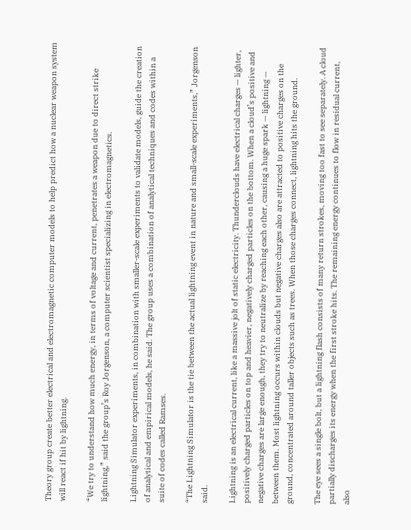Theory group create better electrical and electromagnetic computer models to help predict how a nuclear weapon system will react if hit by lightning.

“We try to understand how much energy, in terms of voltage and current, penetrates a weapon due to direct strike lightning,” said the group’s Roy Jorgenson, a computer scientist specializing in electromagnetics.

Lightning Simulator experiments, in combination with smaller-scale experiments to validate models, guide the creation of analytical and empirical models, he said. The group uses a combination of analytical techniques and codes within a suite of codes called Ramses.

“The Lightning Simulator is the tie between the actual lightning event in nature and small-scale experiments,” Jorgenson said.

Lightning is an electrical current, like a massive jolt of static electricity. Thunderclouds have electrical charges — lighter, positively charged particles on top and heavier, negatively charged particles on the bottom. When a cloud’s positive and negative charges are large enough, they try to neutralize by reaching each other, causing a huge spark — lightning — between them. Most lightning occurs within clouds but negative charges also are attracted to positive charges on the ground, concentrated around taller objects such as trees. When those charges connect, lightning hits the ground.

The eye sees a single bolt, but a lightning flash consists of many return strokes, moving too fast to see separately. A cloud partially discharges its energy when the first stroke hits. The remaining energy continues to flow in residual current, also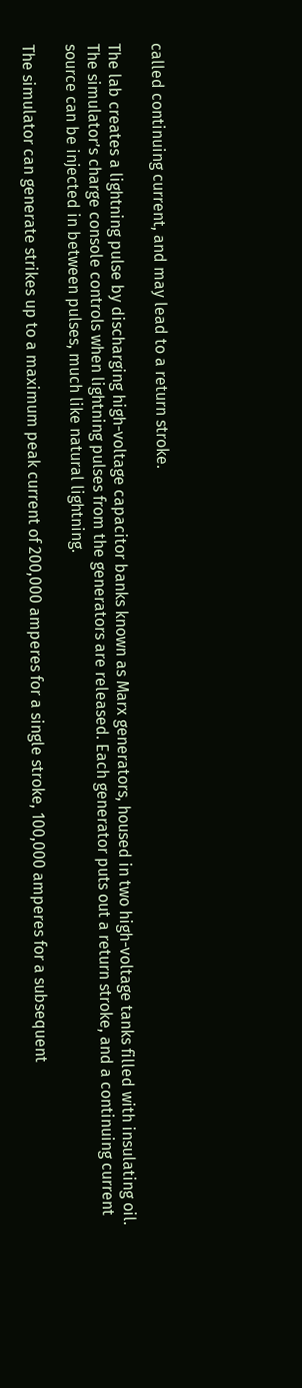called continuing current, and may lead to a return stroke.

The lab creates a lightning pulse by discharging high-voltage capacitor banks known as Marx generators, housed in two high-voltage tanks filled with insulating oil. The simulator’s charge console controls when lightning pulses from the generators are released. Each generator puts out a return stroke, and a continuing current source can be injected in between pulses, much like natural lightning.

The simulator can generate strikes up to a maximum peak current of 200,000 amperes for a single stroke, 100,000 amperes for a subsequent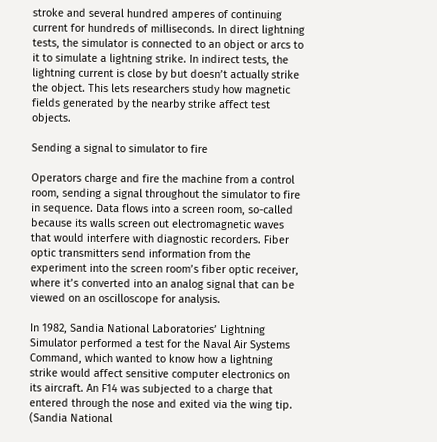stroke and several hundred amperes of continuing current for hundreds of milliseconds. In direct lightning tests, the simulator is connected to an object or arcs to it to simulate a lightning strike. In indirect tests, the lightning current is close by but doesn’t actually strike the object. This lets researchers study how magnetic fields generated by the nearby strike affect test objects.

Sending a signal to simulator to fire

Operators charge and fire the machine from a control room, sending a signal throughout the simulator to fire in sequence. Data flows into a screen room, so-called because its walls screen out electromagnetic waves that would interfere with diagnostic recorders. Fiber optic transmitters send information from the experiment into the screen room’s fiber optic receiver, where it’s converted into an analog signal that can be viewed on an oscilloscope for analysis.

In 1982, Sandia National Laboratories’ Lightning Simulator performed a test for the Naval Air Systems Command, which wanted to know how a lightning strike would affect sensitive computer electronics on its aircraft. An F14 was subjected to a charge that entered through the nose and exited via the wing tip. (Sandia National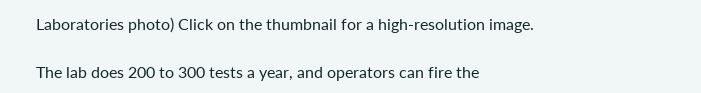Laboratories photo) Click on the thumbnail for a high-resolution image.

The lab does 200 to 300 tests a year, and operators can fire the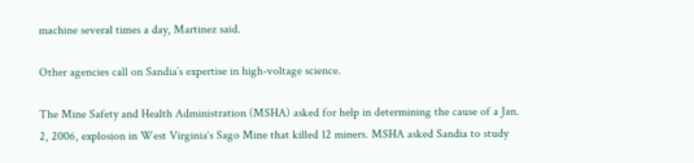machine several times a day, Martinez said.

Other agencies call on Sandia’s expertise in high-voltage science.

The Mine Safety and Health Administration (MSHA) asked for help in determining the cause of a Jan. 2, 2006, explosion in West Virginia‘s Sago Mine that killed 12 miners. MSHA asked Sandia to study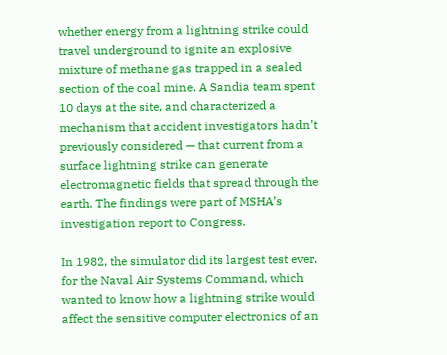whether energy from a lightning strike could travel underground to ignite an explosive mixture of methane gas trapped in a sealed section of the coal mine. A Sandia team spent 10 days at the site, and characterized a mechanism that accident investigators hadn’t previously considered — that current from a surface lightning strike can generate electromagnetic fields that spread through the earth. The findings were part of MSHA’s investigation report to Congress.

In 1982, the simulator did its largest test ever, for the Naval Air Systems Command, which wanted to know how a lightning strike would affect the sensitive computer electronics of an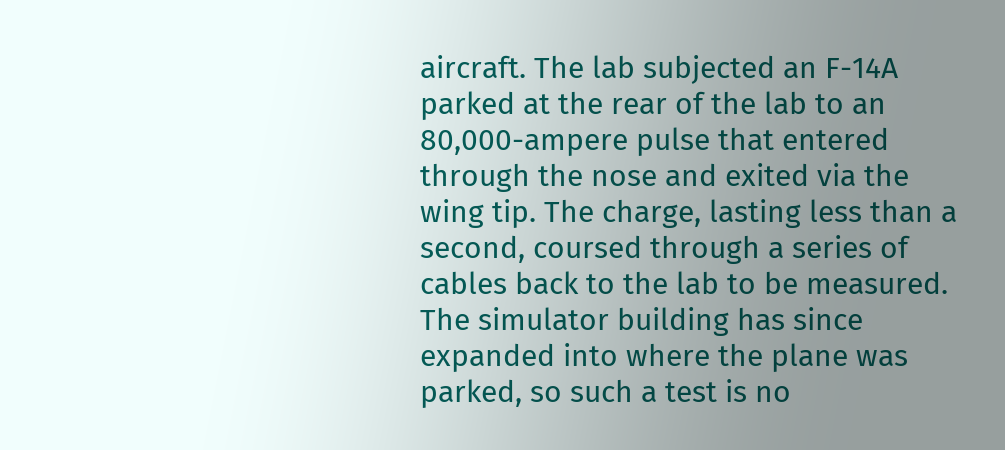aircraft. The lab subjected an F-14A parked at the rear of the lab to an 80,000-ampere pulse that entered through the nose and exited via the wing tip. The charge, lasting less than a second, coursed through a series of cables back to the lab to be measured. The simulator building has since expanded into where the plane was parked, so such a test is no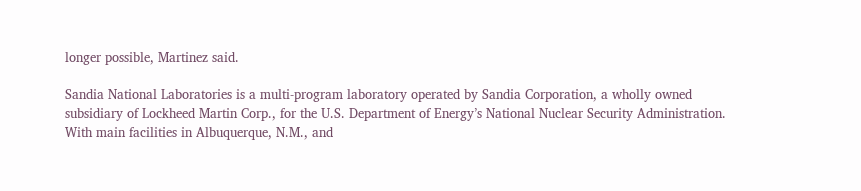longer possible, Martinez said.

Sandia National Laboratories is a multi-program laboratory operated by Sandia Corporation, a wholly owned subsidiary of Lockheed Martin Corp., for the U.S. Department of Energy’s National Nuclear Security Administration. With main facilities in Albuquerque, N.M., and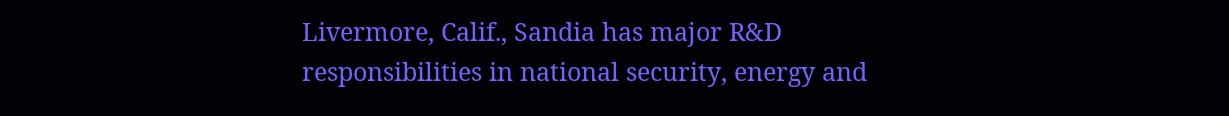Livermore, Calif., Sandia has major R&D responsibilities in national security, energy and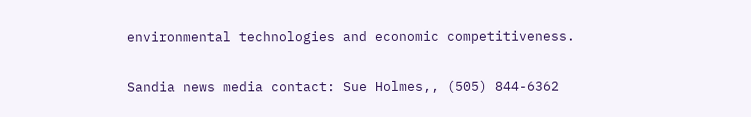environmental technologies and economic competitiveness.

Sandia news media contact: Sue Holmes,, (505) 844-6362